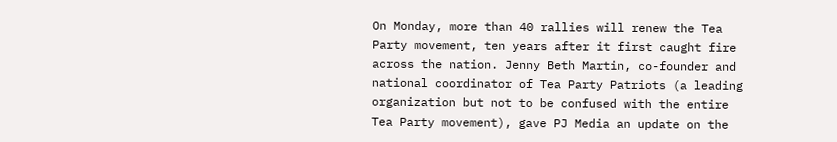On Monday, more than 40 rallies will renew the Tea Party movement, ten years after it first caught fire across the nation. Jenny Beth Martin, co-founder and national coordinator of Tea Party Patriots (a leading organization but not to be confused with the entire Tea Party movement), gave PJ Media an update on the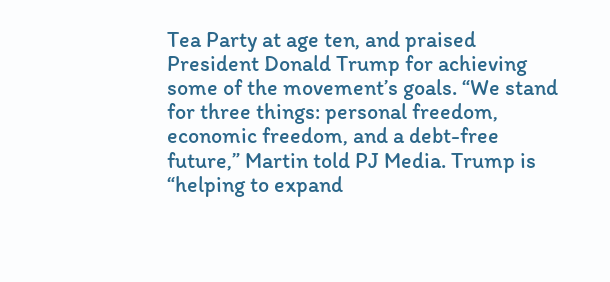Tea Party at age ten, and praised President Donald Trump for achieving some of the movement’s goals. “We stand for three things: personal freedom, economic freedom, and a debt-free future,” Martin told PJ Media. Trump is “helping to expand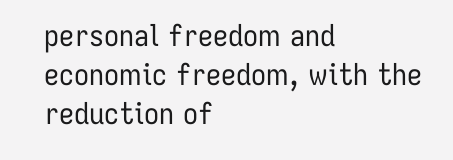personal freedom and economic freedom, with the reduction of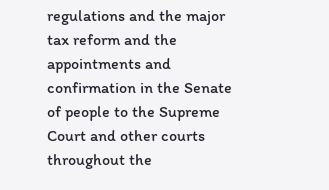regulations and the major tax reform and the appointments and confirmation in the Senate of people to the Supreme Court and other courts throughout the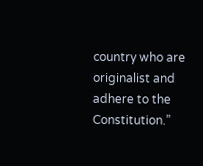country who are originalist and adhere to the Constitution.”